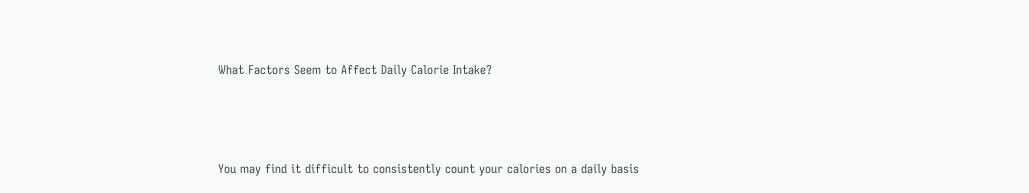What Factors Seem to Affect Daily Calorie Intake?



You may find it difficult to consistently count your calories on a daily basis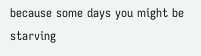because some days you might be starving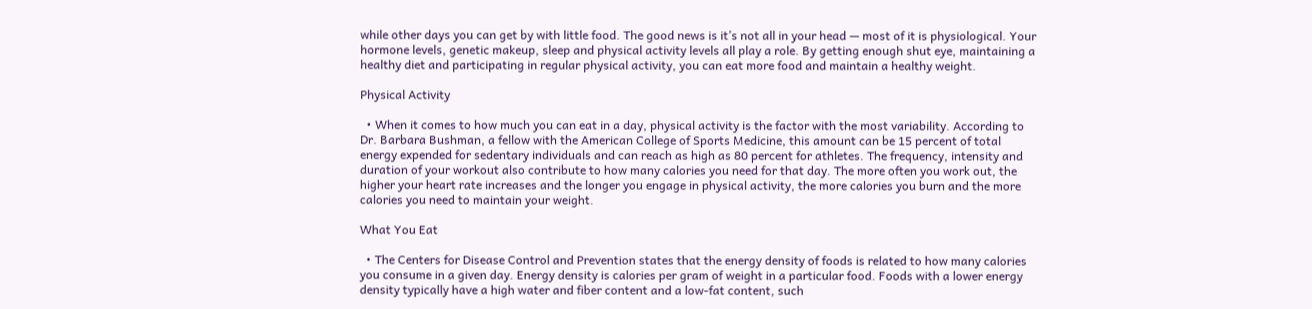while other days you can get by with little food. The good news is it’s not all in your head — most of it is physiological. Your hormone levels, genetic makeup, sleep and physical activity levels all play a role. By getting enough shut eye, maintaining a healthy diet and participating in regular physical activity, you can eat more food and maintain a healthy weight.

Physical Activity

  • When it comes to how much you can eat in a day, physical activity is the factor with the most variability. According to Dr. Barbara Bushman, a fellow with the American College of Sports Medicine, this amount can be 15 percent of total energy expended for sedentary individuals and can reach as high as 80 percent for athletes. The frequency, intensity and duration of your workout also contribute to how many calories you need for that day. The more often you work out, the higher your heart rate increases and the longer you engage in physical activity, the more calories you burn and the more calories you need to maintain your weight.

What You Eat

  • The Centers for Disease Control and Prevention states that the energy density of foods is related to how many calories you consume in a given day. Energy density is calories per gram of weight in a particular food. Foods with a lower energy density typically have a high water and fiber content and a low-fat content, such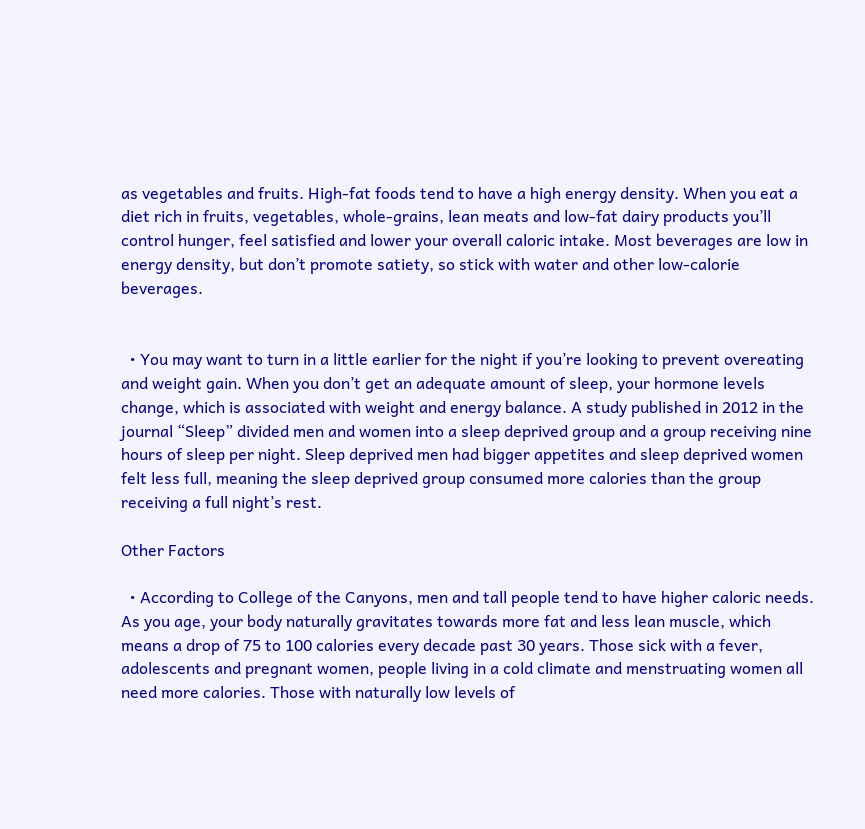as vegetables and fruits. High-fat foods tend to have a high energy density. When you eat a diet rich in fruits, vegetables, whole-grains, lean meats and low-fat dairy products you’ll control hunger, feel satisfied and lower your overall caloric intake. Most beverages are low in energy density, but don’t promote satiety, so stick with water and other low-calorie beverages.


  • You may want to turn in a little earlier for the night if you’re looking to prevent overeating and weight gain. When you don’t get an adequate amount of sleep, your hormone levels change, which is associated with weight and energy balance. A study published in 2012 in the journal “Sleep” divided men and women into a sleep deprived group and a group receiving nine hours of sleep per night. Sleep deprived men had bigger appetites and sleep deprived women felt less full, meaning the sleep deprived group consumed more calories than the group receiving a full night’s rest.

Other Factors

  • According to College of the Canyons, men and tall people tend to have higher caloric needs. As you age, your body naturally gravitates towards more fat and less lean muscle, which means a drop of 75 to 100 calories every decade past 30 years. Those sick with a fever, adolescents and pregnant women, people living in a cold climate and menstruating women all need more calories. Those with naturally low levels of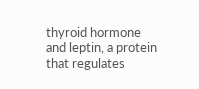thyroid hormone and leptin, a protein that regulates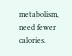metabolism, need fewer calories.